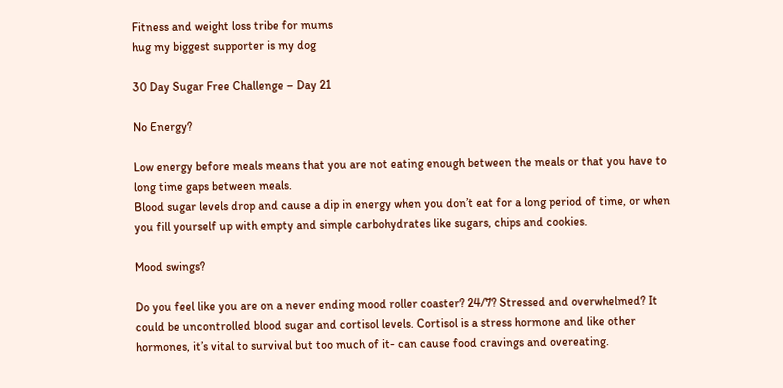Fitness and weight loss tribe for mums
hug my biggest supporter is my dog

30 Day Sugar Free Challenge – Day 21

No Energy?

Low energy before meals means that you are not eating enough between the meals or that you have to long time gaps between meals.
Blood sugar levels drop and cause a dip in energy when you don’t eat for a long period of time, or when you fill yourself up with empty and simple carbohydrates like sugars, chips and cookies.

Mood swings?

Do you feel like you are on a never ending mood roller coaster? 24/7? Stressed and overwhelmed? It could be uncontrolled blood sugar and cortisol levels. Cortisol is a stress hormone and like other hormones, it’s vital to survival but too much of it- can cause food cravings and overeating.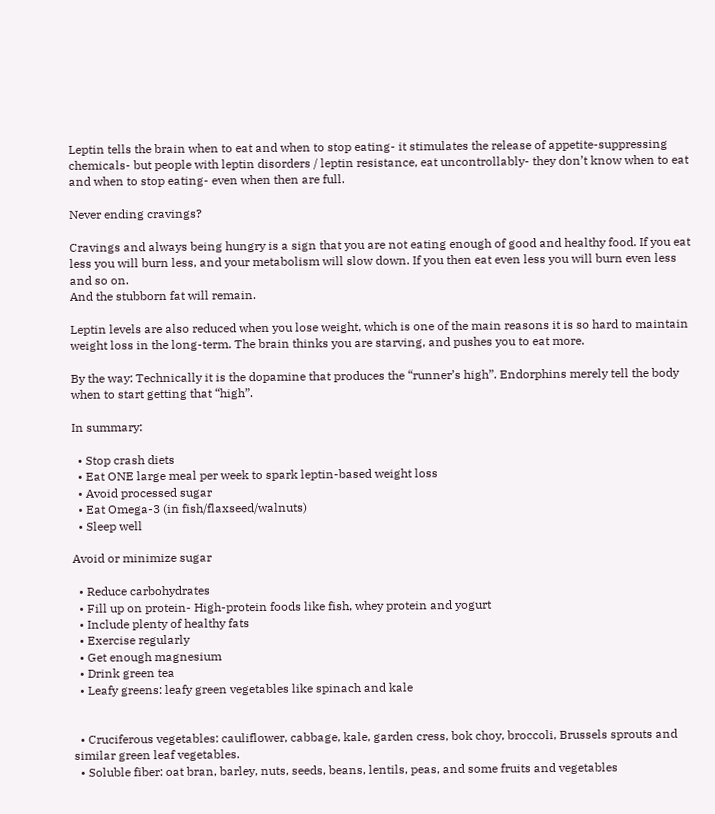Leptin tells the brain when to eat and when to stop eating- it stimulates the release of appetite-suppressing chemicals- but people with leptin disorders / leptin resistance, eat uncontrollably- they don’t know when to eat and when to stop eating- even when then are full.

Never ending cravings?

Cravings and always being hungry is a sign that you are not eating enough of good and healthy food. If you eat less you will burn less, and your metabolism will slow down. If you then eat even less you will burn even less and so on.
And the stubborn fat will remain.

Leptin levels are also reduced when you lose weight, which is one of the main reasons it is so hard to maintain weight loss in the long-term. The brain thinks you are starving, and pushes you to eat more.

By the way: Technically it is the dopamine that produces the “runner’s high”. Endorphins merely tell the body when to start getting that “high”.

In summary:

  • Stop crash diets
  • Eat ONE large meal per week to spark leptin-based weight loss
  • Avoid processed sugar
  • Eat Omega-3 (in fish/flaxseed/walnuts)
  • Sleep well

Avoid or minimize sugar

  • Reduce carbohydrates
  • Fill up on protein- High-protein foods like fish, whey protein and yogurt
  • Include plenty of healthy fats
  • Exercise regularly
  • Get enough magnesium
  • Drink green tea
  • Leafy greens: leafy green vegetables like spinach and kale


  • Cruciferous vegetables: cauliflower, cabbage, kale, garden cress, bok choy, broccoli, Brussels sprouts and similar green leaf vegetables.
  • Soluble fiber: oat bran, barley, nuts, seeds, beans, lentils, peas, and some fruits and vegetables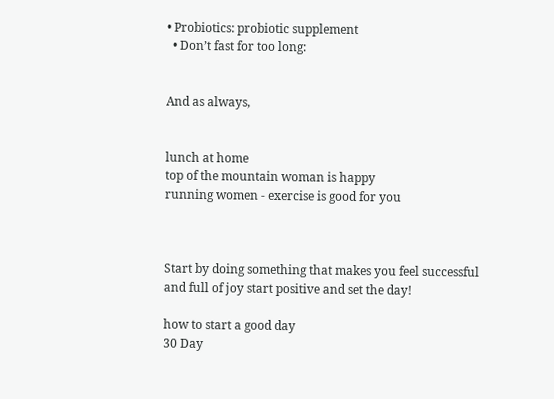• Probiotics: probiotic supplement
  • Don’t fast for too long:


And as always,


lunch at home
top of the mountain woman is happy
running women - exercise is good for you



Start by doing something that makes you feel successful and full of joy start positive and set the day!

how to start a good day
30 Day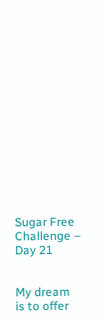Sugar Free Challenge – Day 21


My dream is to offer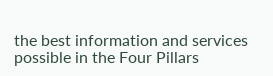the best information and services possible in the Four Pillars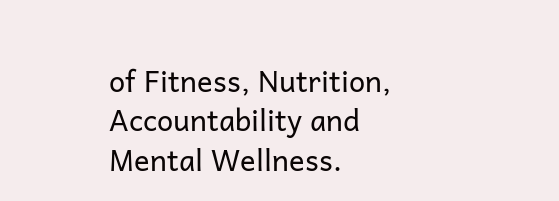of Fitness, Nutrition, Accountability and Mental Wellness.